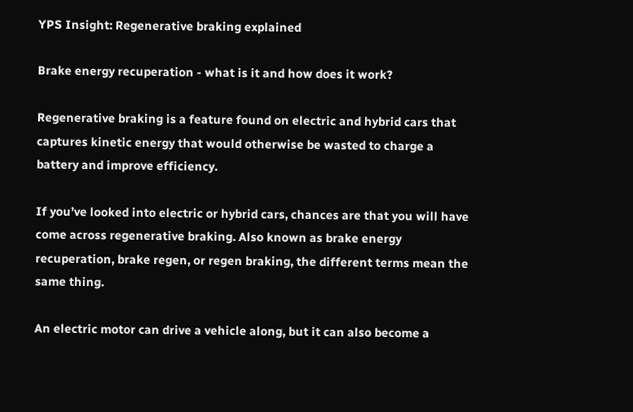YPS Insight: Regenerative braking explained

Brake energy recuperation - what is it and how does it work?

Regenerative braking is a feature found on electric and hybrid cars that captures kinetic energy that would otherwise be wasted to charge a battery and improve efficiency.

If you’ve looked into electric or hybrid cars, chances are that you will have come across regenerative braking. Also known as brake energy recuperation, brake regen, or regen braking, the different terms mean the same thing.

An electric motor can drive a vehicle along, but it can also become a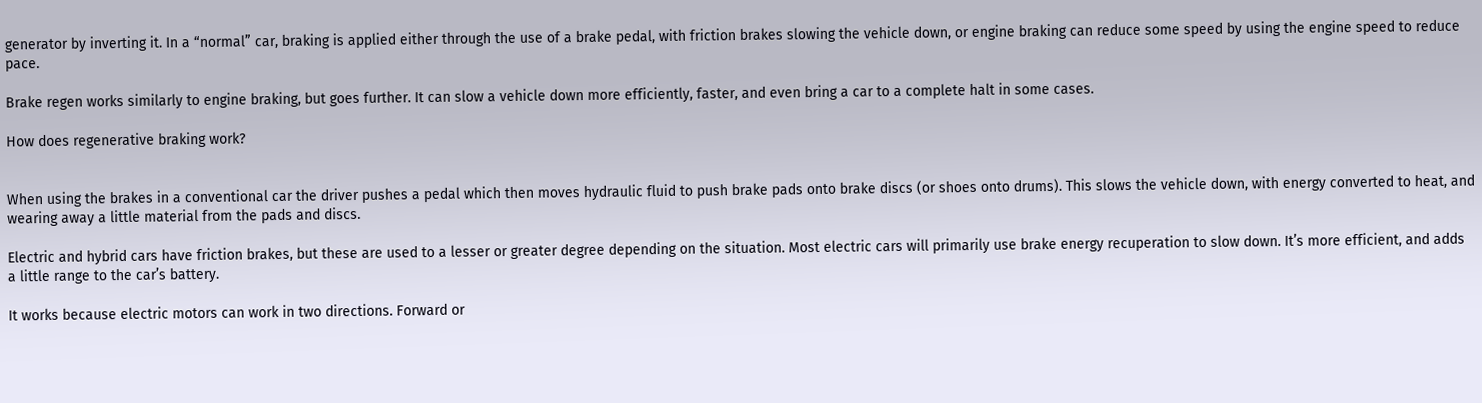generator by inverting it. In a “normal” car, braking is applied either through the use of a brake pedal, with friction brakes slowing the vehicle down, or engine braking can reduce some speed by using the engine speed to reduce pace.

Brake regen works similarly to engine braking, but goes further. It can slow a vehicle down more efficiently, faster, and even bring a car to a complete halt in some cases.

How does regenerative braking work?


When using the brakes in a conventional car the driver pushes a pedal which then moves hydraulic fluid to push brake pads onto brake discs (or shoes onto drums). This slows the vehicle down, with energy converted to heat, and wearing away a little material from the pads and discs.

Electric and hybrid cars have friction brakes, but these are used to a lesser or greater degree depending on the situation. Most electric cars will primarily use brake energy recuperation to slow down. It’s more efficient, and adds a little range to the car’s battery.

It works because electric motors can work in two directions. Forward or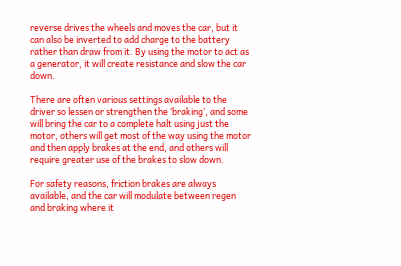reverse drives the wheels and moves the car, but it can also be inverted to add charge to the battery rather than draw from it. By using the motor to act as a generator, it will create resistance and slow the car down.

There are often various settings available to the driver so lessen or strengthen the ‘braking’, and some will bring the car to a complete halt using just the motor, others will get most of the way using the motor and then apply brakes at the end, and others will require greater use of the brakes to slow down.

For safety reasons, friction brakes are always available, and the car will modulate between regen and braking where it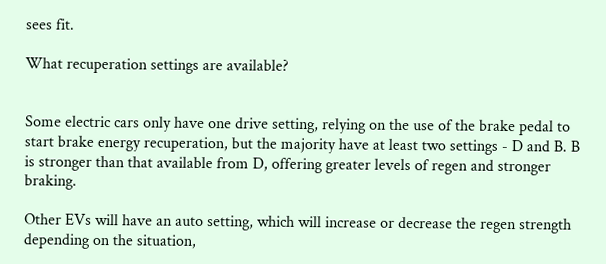sees fit.

What recuperation settings are available?


Some electric cars only have one drive setting, relying on the use of the brake pedal to start brake energy recuperation, but the majority have at least two settings - D and B. B is stronger than that available from D, offering greater levels of regen and stronger braking.

Other EVs will have an auto setting, which will increase or decrease the regen strength depending on the situation,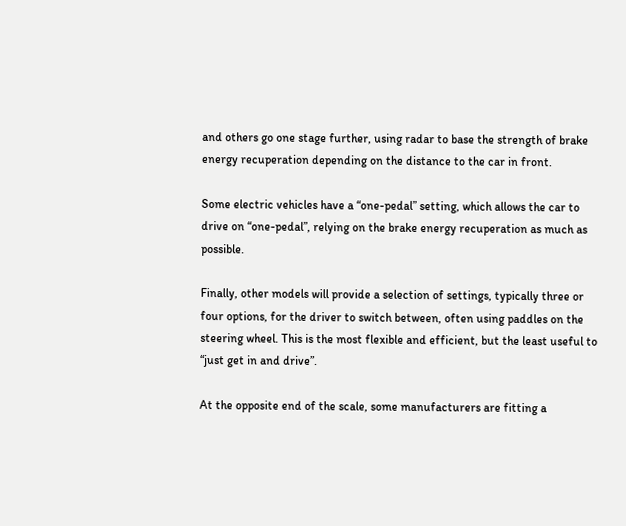and others go one stage further, using radar to base the strength of brake energy recuperation depending on the distance to the car in front.

Some electric vehicles have a “one-pedal” setting, which allows the car to drive on “one-pedal”, relying on the brake energy recuperation as much as possible.

Finally, other models will provide a selection of settings, typically three or four options, for the driver to switch between, often using paddles on the steering wheel. This is the most flexible and efficient, but the least useful to “just get in and drive”.

At the opposite end of the scale, some manufacturers are fitting a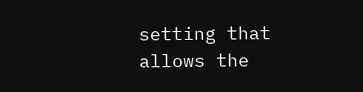setting that allows the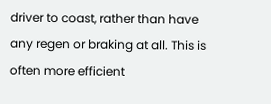driver to coast, rather than have any regen or braking at all. This is often more efficient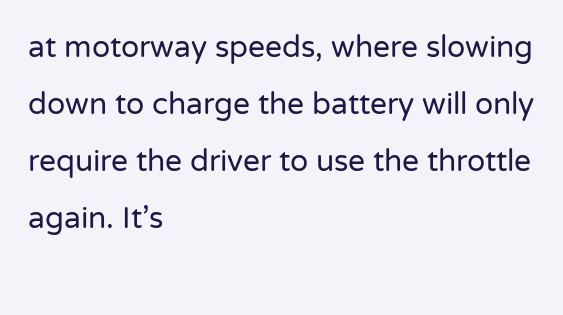at motorway speeds, where slowing down to charge the battery will only require the driver to use the throttle again. It’s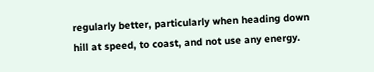regularly better, particularly when heading down hill at speed, to coast, and not use any energy.